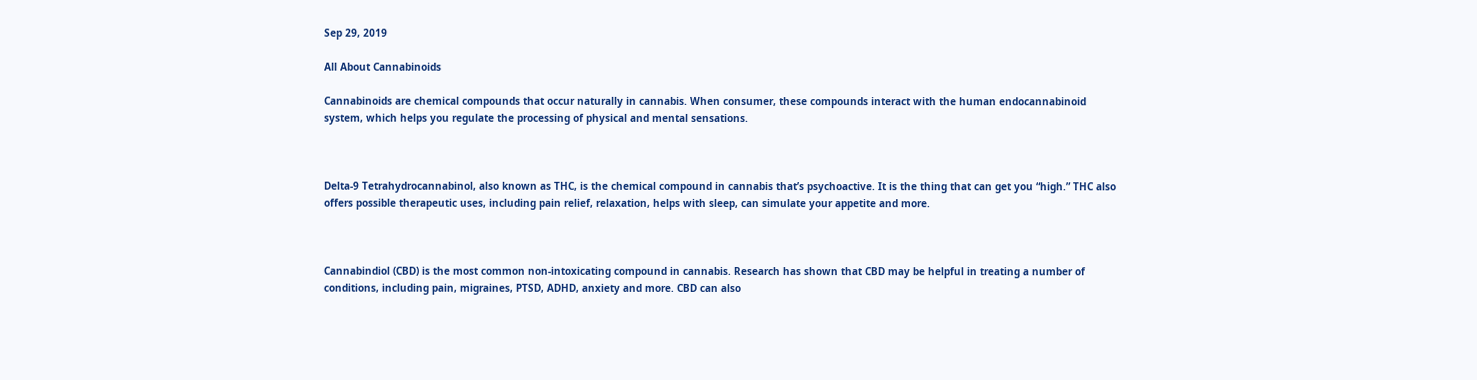Sep 29, 2019

All About Cannabinoids

Cannabinoids are chemical compounds that occur naturally in cannabis. When consumer, these compounds interact with the human endocannabinoid system, which helps you regulate the processing of physical and mental sensations.



Delta-9 Tetrahydrocannabinol, also known as THC, is the chemical compound in cannabis that’s psychoactive. It is the thing that can get you “high.” THC also offers possible therapeutic uses, including pain relief, relaxation, helps with sleep, can simulate your appetite and more.



Cannabindiol (CBD) is the most common non-intoxicating compound in cannabis. Research has shown that CBD may be helpful in treating a number of conditions, including pain, migraines, PTSD, ADHD, anxiety and more. CBD can also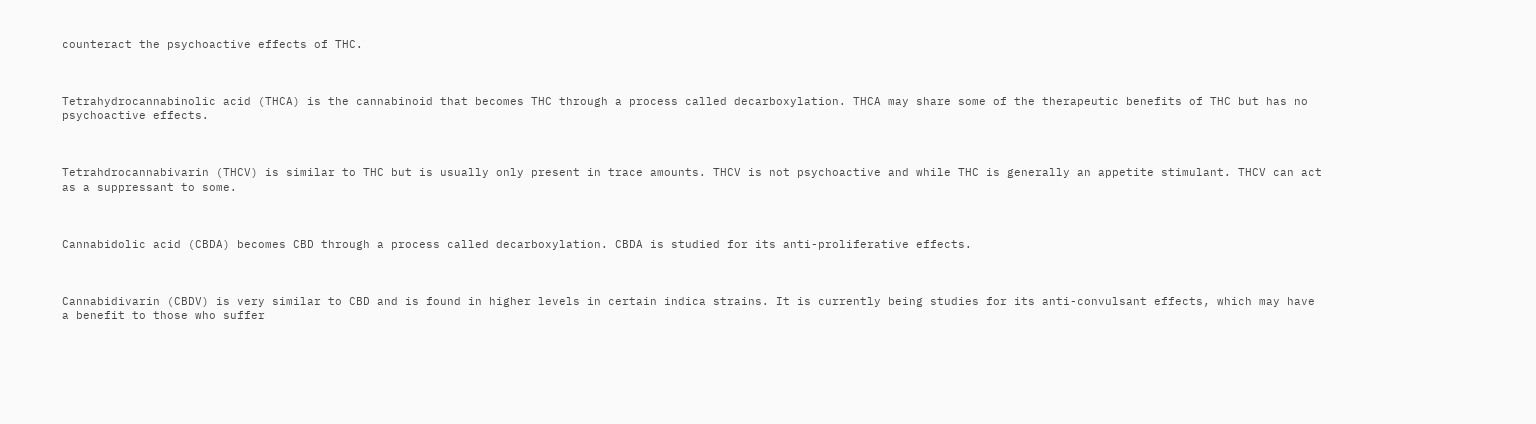counteract the psychoactive effects of THC.



Tetrahydrocannabinolic acid (THCA) is the cannabinoid that becomes THC through a process called decarboxylation. THCA may share some of the therapeutic benefits of THC but has no psychoactive effects.



Tetrahdrocannabivarin (THCV) is similar to THC but is usually only present in trace amounts. THCV is not psychoactive and while THC is generally an appetite stimulant. THCV can act as a suppressant to some.



Cannabidolic acid (CBDA) becomes CBD through a process called decarboxylation. CBDA is studied for its anti-proliferative effects.



Cannabidivarin (CBDV) is very similar to CBD and is found in higher levels in certain indica strains. It is currently being studies for its anti-convulsant effects, which may have a benefit to those who suffer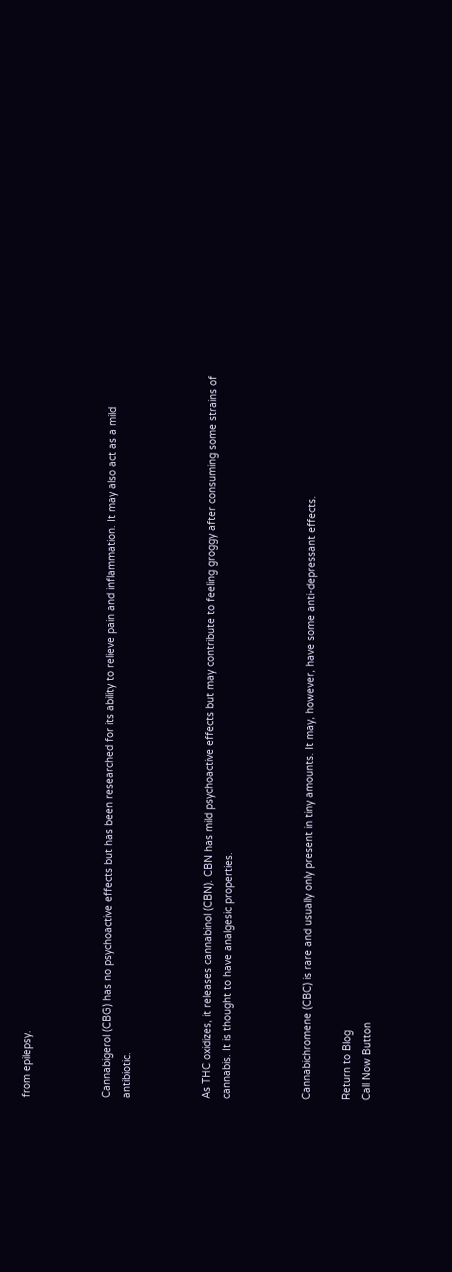from epilepsy.



Cannabigerol (CBG) has no psychoactive effects but has been researched for its ability to relieve pain and inflammation. It may also act as a mild antibiotic.



As THC oxidizes, it releases cannabinol (CBN). CBN has mild psychoactive effects but may contribute to feeling groggy after consuming some strains of cannabis. It is thought to have analgesic properties.



Cannabichromene (CBC) is rare and usually only present in tiny amounts. It may, however, have some anti-depressant effects.

Return to Blog
Call Now Button